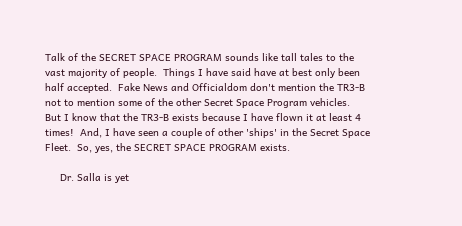Talk of the SECRET SPACE PROGRAM sounds like tall tales to the vast majority of people.  Things I have said have at best only been half accepted.  Fake News and Officialdom don't mention the TR3-B not to mention some of the other Secret Space Program vehicles.  But I know that the TR3-B exists because I have flown it at least 4 times!  And, I have seen a couple of other 'ships' in the Secret Space Fleet.  So, yes, the SECRET SPACE PROGRAM exists.

     Dr. Salla is yet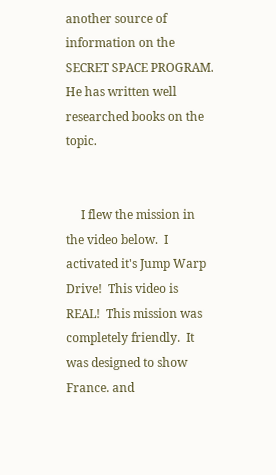another source of information on the SECRET SPACE PROGRAM.  He has written well researched books on the topic.


     I flew the mission in the video below.  I activated it's Jump Warp Drive!  This video is REAL!  This mission was completely friendly.  It was designed to show France. and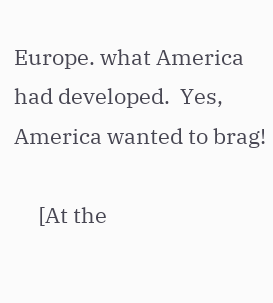Europe. what America had developed.  Yes, America wanted to brag!

     [At the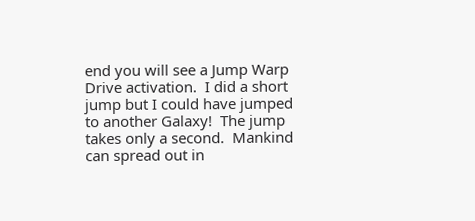end you will see a Jump Warp Drive activation.  I did a short jump but I could have jumped to another Galaxy!  The jump takes only a second.  Mankind can spread out in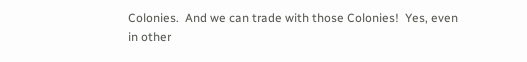Colonies.  And we can trade with those Colonies!  Yes, even in other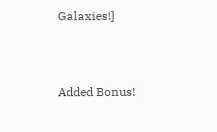Galaxies!]



Added Bonus!